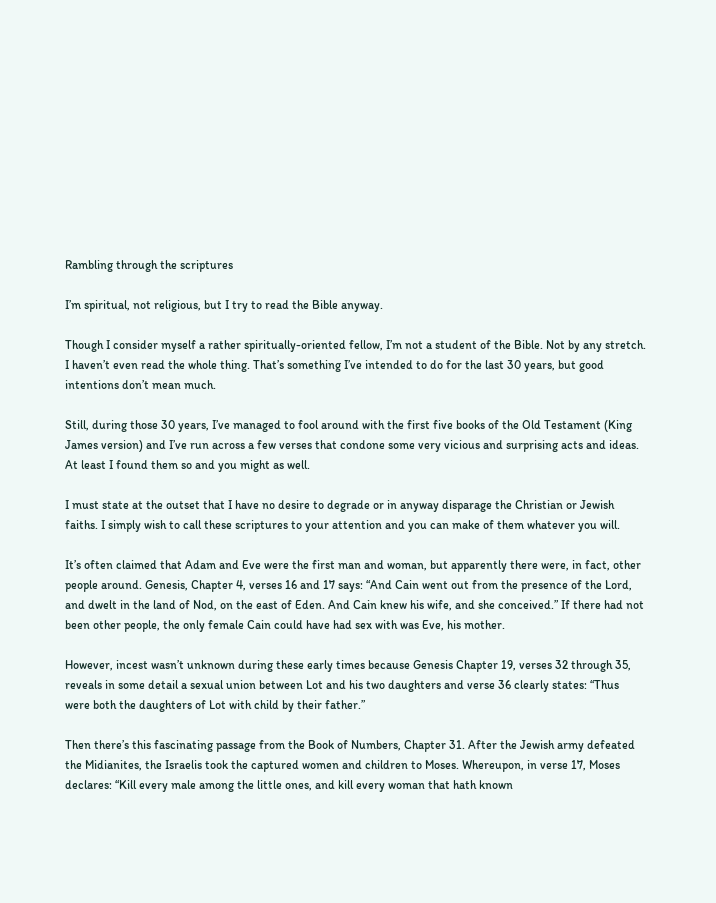Rambling through the scriptures

I’m spiritual, not religious, but I try to read the Bible anyway.

Though I consider myself a rather spiritually-oriented fellow, I’m not a student of the Bible. Not by any stretch. I haven’t even read the whole thing. That’s something I’ve intended to do for the last 30 years, but good intentions don’t mean much.

Still, during those 30 years, I’ve managed to fool around with the first five books of the Old Testament (King James version) and I’ve run across a few verses that condone some very vicious and surprising acts and ideas. At least I found them so and you might as well.

I must state at the outset that I have no desire to degrade or in anyway disparage the Christian or Jewish faiths. I simply wish to call these scriptures to your attention and you can make of them whatever you will.

It’s often claimed that Adam and Eve were the first man and woman, but apparently there were, in fact, other people around. Genesis, Chapter 4, verses 16 and 17 says: “And Cain went out from the presence of the Lord, and dwelt in the land of Nod, on the east of Eden. And Cain knew his wife, and she conceived.” If there had not been other people, the only female Cain could have had sex with was Eve, his mother.

However, incest wasn’t unknown during these early times because Genesis Chapter 19, verses 32 through 35, reveals in some detail a sexual union between Lot and his two daughters and verse 36 clearly states: “Thus were both the daughters of Lot with child by their father.”

Then there’s this fascinating passage from the Book of Numbers, Chapter 31. After the Jewish army defeated the Midianites, the Israelis took the captured women and children to Moses. Whereupon, in verse 17, Moses declares: “Kill every male among the little ones, and kill every woman that hath known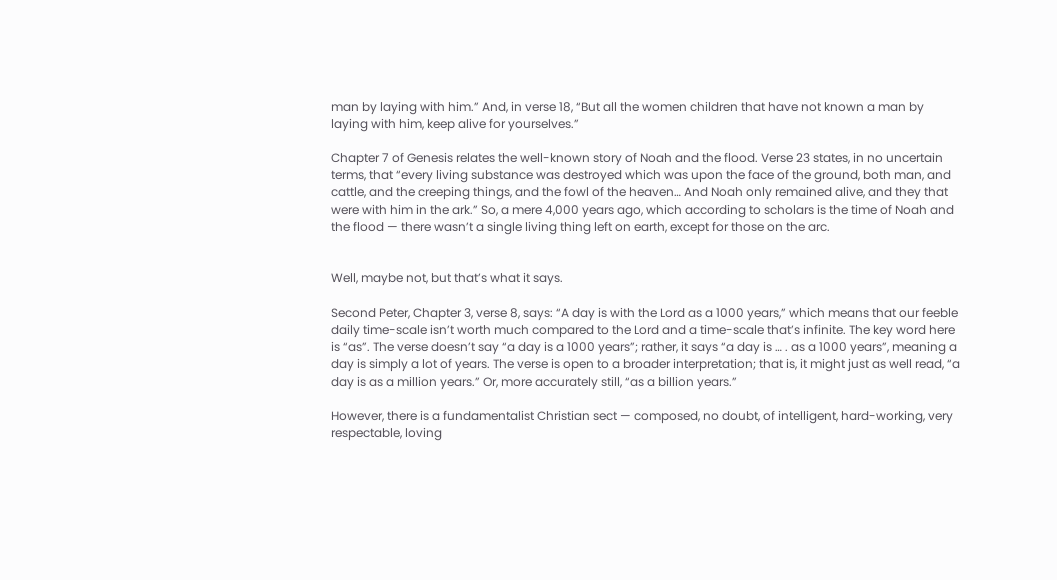man by laying with him.” And, in verse 18, “But all the women children that have not known a man by laying with him, keep alive for yourselves.”

Chapter 7 of Genesis relates the well-known story of Noah and the flood. Verse 23 states, in no uncertain terms, that “every living substance was destroyed which was upon the face of the ground, both man, and cattle, and the creeping things, and the fowl of the heaven… And Noah only remained alive, and they that were with him in the ark.” So, a mere 4,000 years ago, which according to scholars is the time of Noah and the flood — there wasn’t a single living thing left on earth, except for those on the arc.


Well, maybe not, but that’s what it says.

Second Peter, Chapter 3, verse 8, says: “A day is with the Lord as a 1000 years,” which means that our feeble daily time-scale isn’t worth much compared to the Lord and a time-scale that’s infinite. The key word here is “as”. The verse doesn’t say “a day is a 1000 years”; rather, it says “a day is … . as a 1000 years”, meaning a day is simply a lot of years. The verse is open to a broader interpretation; that is, it might just as well read, “a day is as a million years.” Or, more accurately still, “as a billion years.”

However, there is a fundamentalist Christian sect — composed, no doubt, of intelligent, hard-working, very respectable, loving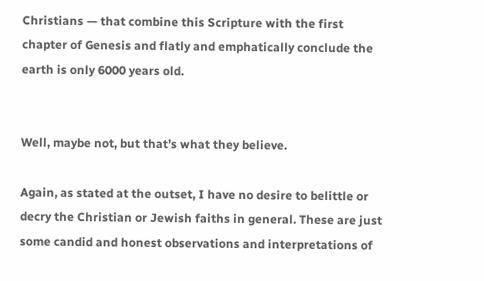Christians — that combine this Scripture with the first chapter of Genesis and flatly and emphatically conclude the earth is only 6000 years old.


Well, maybe not, but that’s what they believe.

Again, as stated at the outset, I have no desire to belittle or decry the Christian or Jewish faiths in general. These are just some candid and honest observations and interpretations of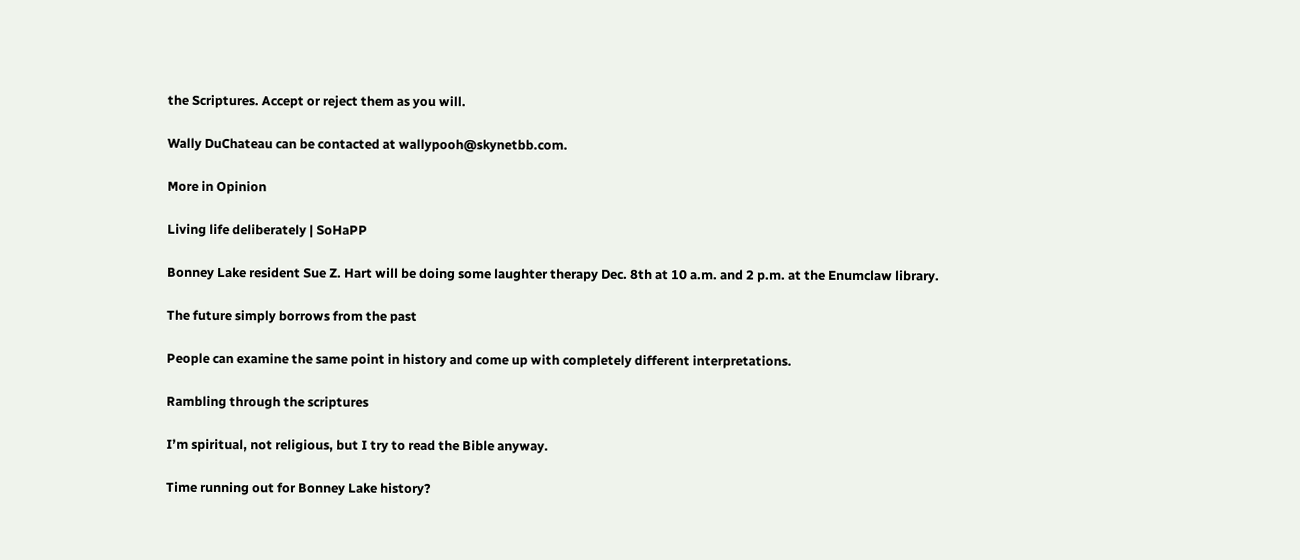the Scriptures. Accept or reject them as you will.

Wally DuChateau can be contacted at wallypooh@skynetbb.com.

More in Opinion

Living life deliberately | SoHaPP

Bonney Lake resident Sue Z. Hart will be doing some laughter therapy Dec. 8th at 10 a.m. and 2 p.m. at the Enumclaw library.

The future simply borrows from the past

People can examine the same point in history and come up with completely different interpretations.

Rambling through the scriptures

I’m spiritual, not religious, but I try to read the Bible anyway.

Time running out for Bonney Lake history?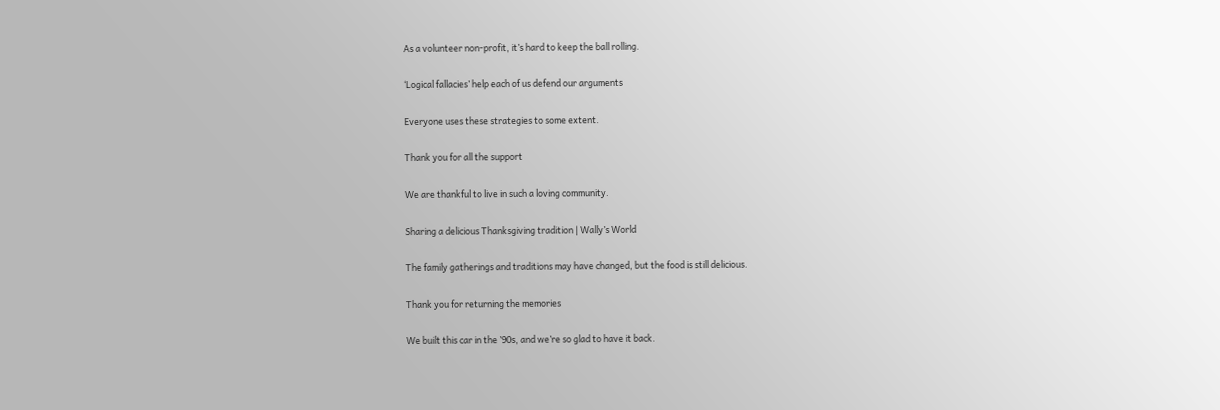As a volunteer non-profit, it’s hard to keep the ball rolling.

‘Logical fallacies’ help each of us defend our arguments

Everyone uses these strategies to some extent.

Thank you for all the support

We are thankful to live in such a loving community.

Sharing a delicious Thanksgiving tradition | Wally’s World

The family gatherings and traditions may have changed, but the food is still delicious.

Thank you for returning the memories

We built this car in the ’90s, and we’re so glad to have it back.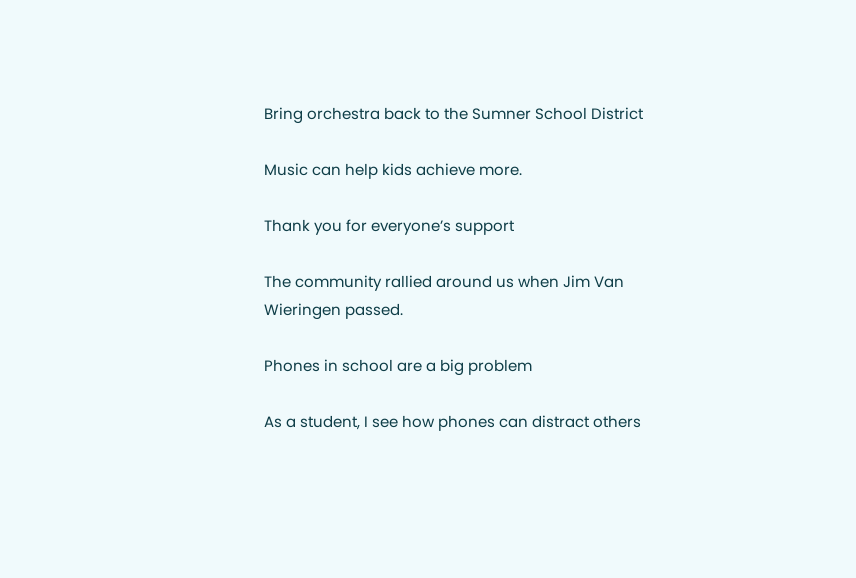Bring orchestra back to the Sumner School District

Music can help kids achieve more.

Thank you for everyone’s support

The community rallied around us when Jim Van Wieringen passed.

Phones in school are a big problem

As a student, I see how phones can distract others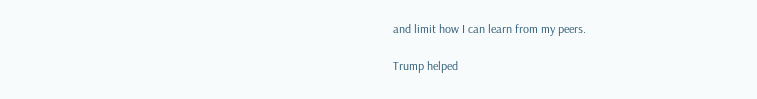and limit how I can learn from my peers.

Trump helped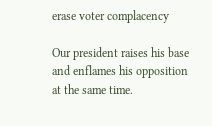erase voter complacency

Our president raises his base and enflames his opposition at the same time.